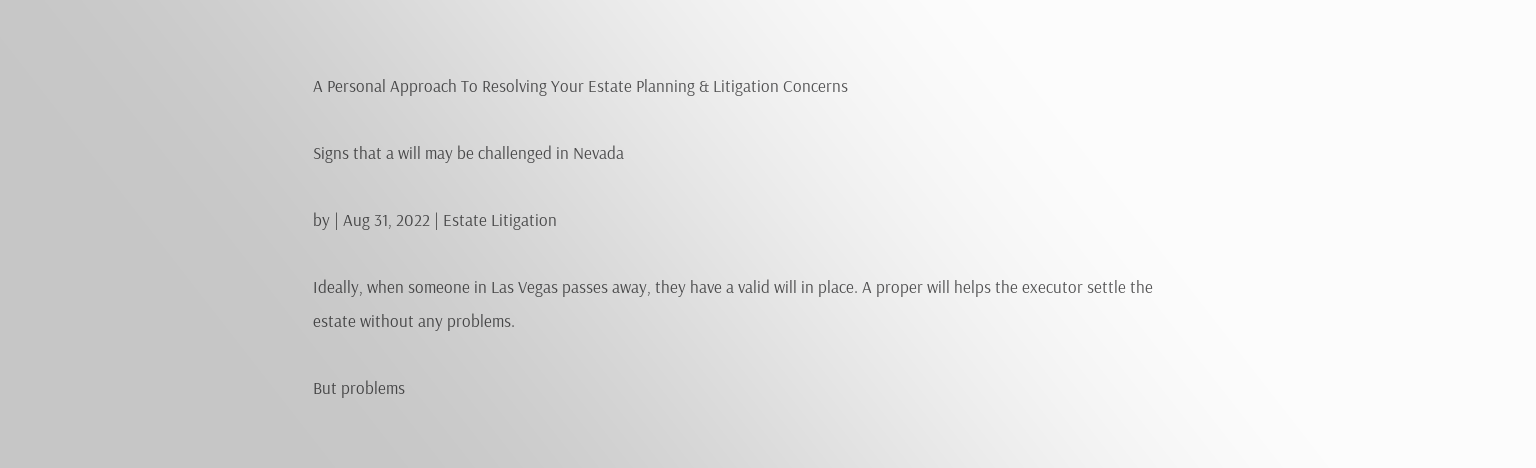A Personal Approach To Resolving Your Estate Planning & Litigation Concerns

Signs that a will may be challenged in Nevada

by | Aug 31, 2022 | Estate Litigation

Ideally, when someone in Las Vegas passes away, they have a valid will in place. A proper will helps the executor settle the estate without any problems.

But problems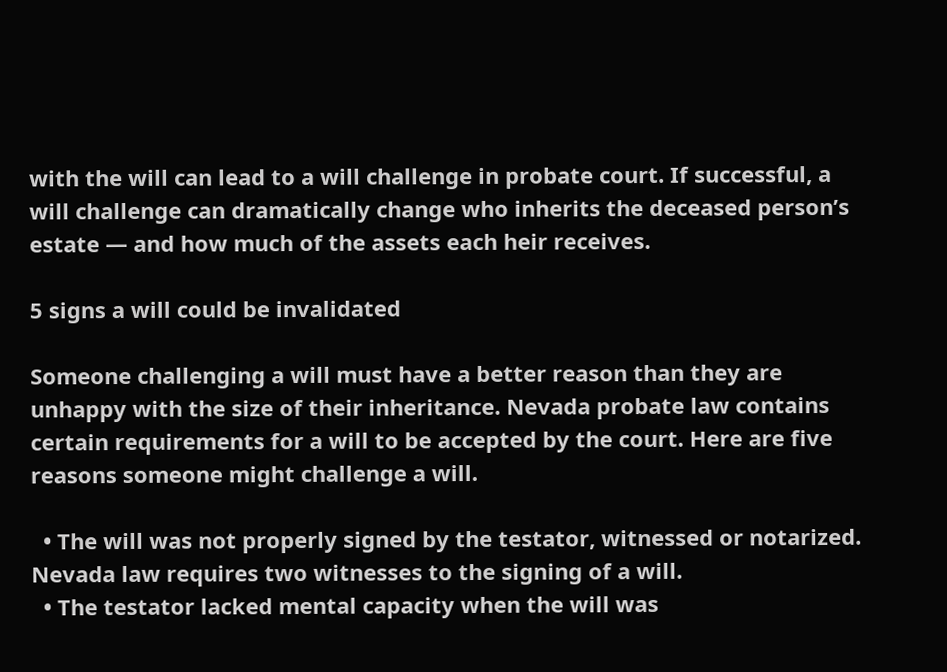with the will can lead to a will challenge in probate court. If successful, a will challenge can dramatically change who inherits the deceased person’s estate — and how much of the assets each heir receives.

5 signs a will could be invalidated

Someone challenging a will must have a better reason than they are unhappy with the size of their inheritance. Nevada probate law contains certain requirements for a will to be accepted by the court. Here are five reasons someone might challenge a will.

  • The will was not properly signed by the testator, witnessed or notarized. Nevada law requires two witnesses to the signing of a will.
  • The testator lacked mental capacity when the will was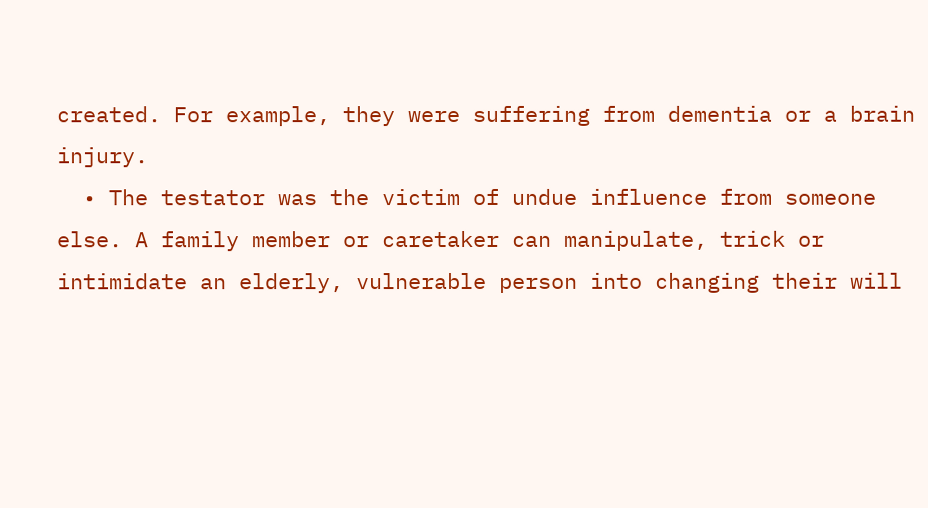created. For example, they were suffering from dementia or a brain injury.
  • The testator was the victim of undue influence from someone else. A family member or caretaker can manipulate, trick or intimidate an elderly, vulnerable person into changing their will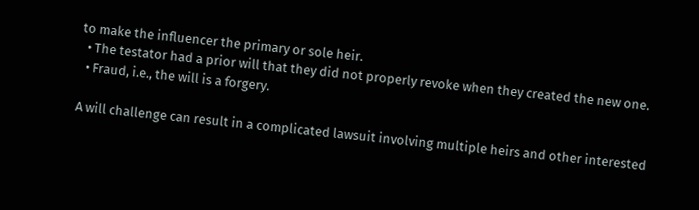to make the influencer the primary or sole heir.
  • The testator had a prior will that they did not properly revoke when they created the new one.
  • Fraud, i.e., the will is a forgery.

A will challenge can result in a complicated lawsuit involving multiple heirs and other interested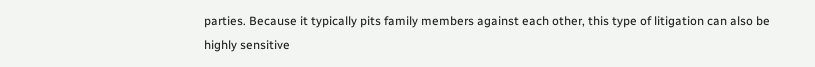parties. Because it typically pits family members against each other, this type of litigation can also be highly sensitive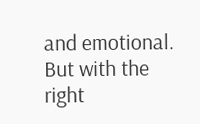and emotional. But with the right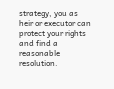strategy, you as heir or executor can protect your rights and find a reasonable resolution.